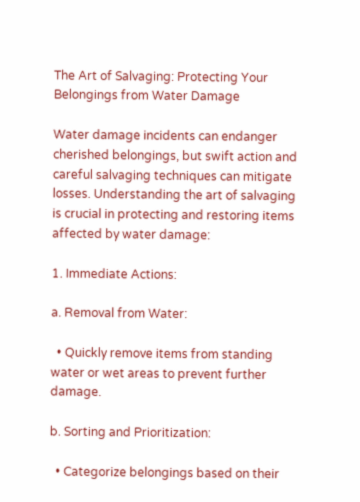The Art of Salvaging: Protecting Your Belongings from Water Damage

Water damage incidents can endanger cherished belongings, but swift action and careful salvaging techniques can mitigate losses. Understanding the art of salvaging is crucial in protecting and restoring items affected by water damage:

1. Immediate Actions:

a. Removal from Water:

  • Quickly remove items from standing water or wet areas to prevent further damage.

b. Sorting and Prioritization:

  • Categorize belongings based on their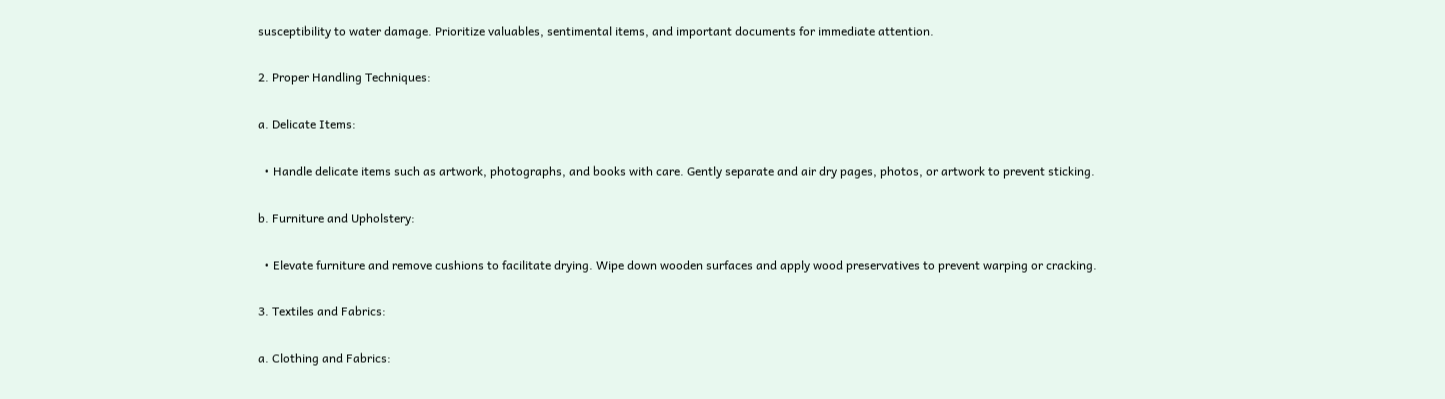susceptibility to water damage. Prioritize valuables, sentimental items, and important documents for immediate attention.

2. Proper Handling Techniques:

a. Delicate Items:

  • Handle delicate items such as artwork, photographs, and books with care. Gently separate and air dry pages, photos, or artwork to prevent sticking.

b. Furniture and Upholstery:

  • Elevate furniture and remove cushions to facilitate drying. Wipe down wooden surfaces and apply wood preservatives to prevent warping or cracking.

3. Textiles and Fabrics:

a. Clothing and Fabrics: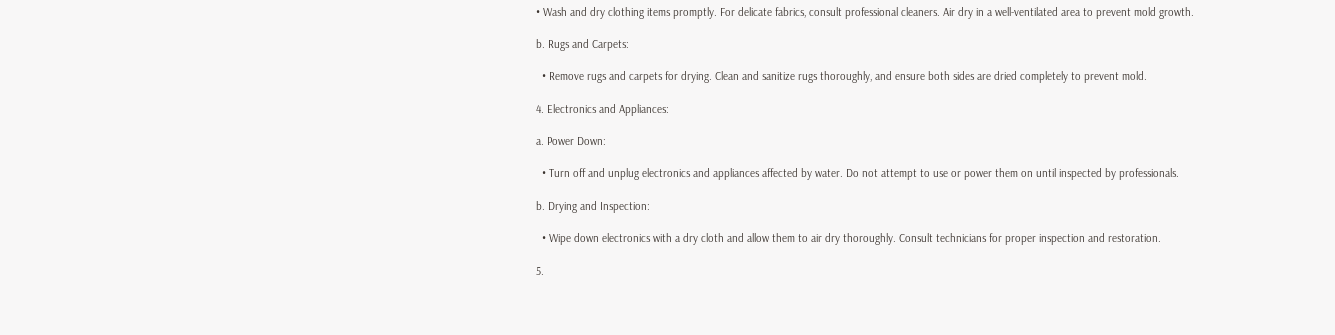• Wash and dry clothing items promptly. For delicate fabrics, consult professional cleaners. Air dry in a well-ventilated area to prevent mold growth.

b. Rugs and Carpets:

  • Remove rugs and carpets for drying. Clean and sanitize rugs thoroughly, and ensure both sides are dried completely to prevent mold.

4. Electronics and Appliances:

a. Power Down:

  • Turn off and unplug electronics and appliances affected by water. Do not attempt to use or power them on until inspected by professionals.

b. Drying and Inspection:

  • Wipe down electronics with a dry cloth and allow them to air dry thoroughly. Consult technicians for proper inspection and restoration.

5.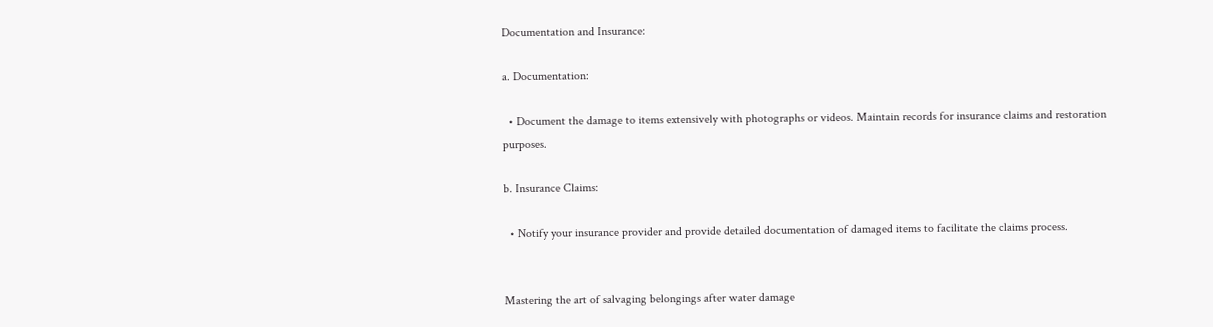Documentation and Insurance:

a. Documentation:

  • Document the damage to items extensively with photographs or videos. Maintain records for insurance claims and restoration purposes.

b. Insurance Claims:

  • Notify your insurance provider and provide detailed documentation of damaged items to facilitate the claims process.


Mastering the art of salvaging belongings after water damage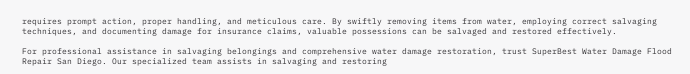requires prompt action, proper handling, and meticulous care. By swiftly removing items from water, employing correct salvaging techniques, and documenting damage for insurance claims, valuable possessions can be salvaged and restored effectively.

For professional assistance in salvaging belongings and comprehensive water damage restoration, trust SuperBest Water Damage Flood Repair San Diego. Our specialized team assists in salvaging and restoring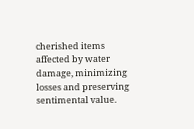cherished items affected by water damage, minimizing losses and preserving sentimental value.